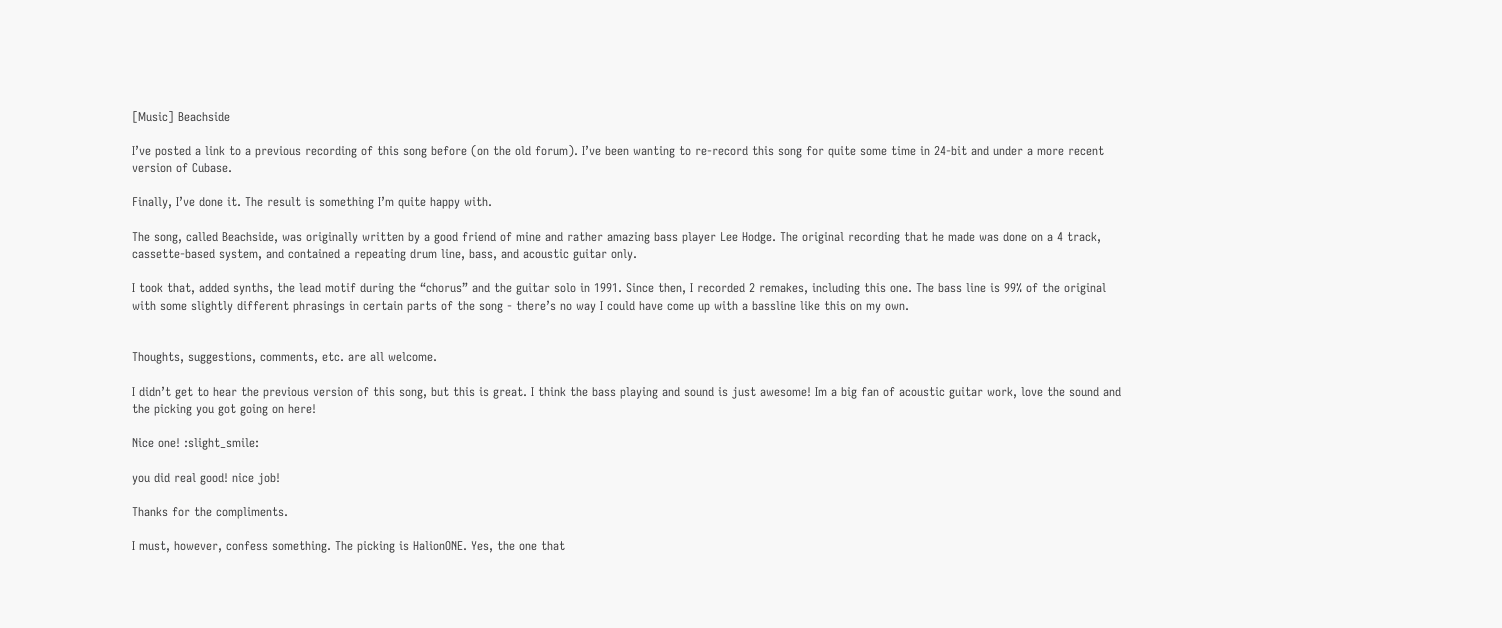[Music] Beachside

I’ve posted a link to a previous recording of this song before (on the old forum). I’ve been wanting to re-record this song for quite some time in 24-bit and under a more recent version of Cubase.

Finally, I’ve done it. The result is something I’m quite happy with.

The song, called Beachside, was originally written by a good friend of mine and rather amazing bass player Lee Hodge. The original recording that he made was done on a 4 track, cassette-based system, and contained a repeating drum line, bass, and acoustic guitar only.

I took that, added synths, the lead motif during the “chorus” and the guitar solo in 1991. Since then, I recorded 2 remakes, including this one. The bass line is 99% of the original with some slightly different phrasings in certain parts of the song - there’s no way I could have come up with a bassline like this on my own.


Thoughts, suggestions, comments, etc. are all welcome.

I didn’t get to hear the previous version of this song, but this is great. I think the bass playing and sound is just awesome! Im a big fan of acoustic guitar work, love the sound and the picking you got going on here!

Nice one! :slight_smile:

you did real good! nice job!

Thanks for the compliments.

I must, however, confess something. The picking is HalionONE. Yes, the one that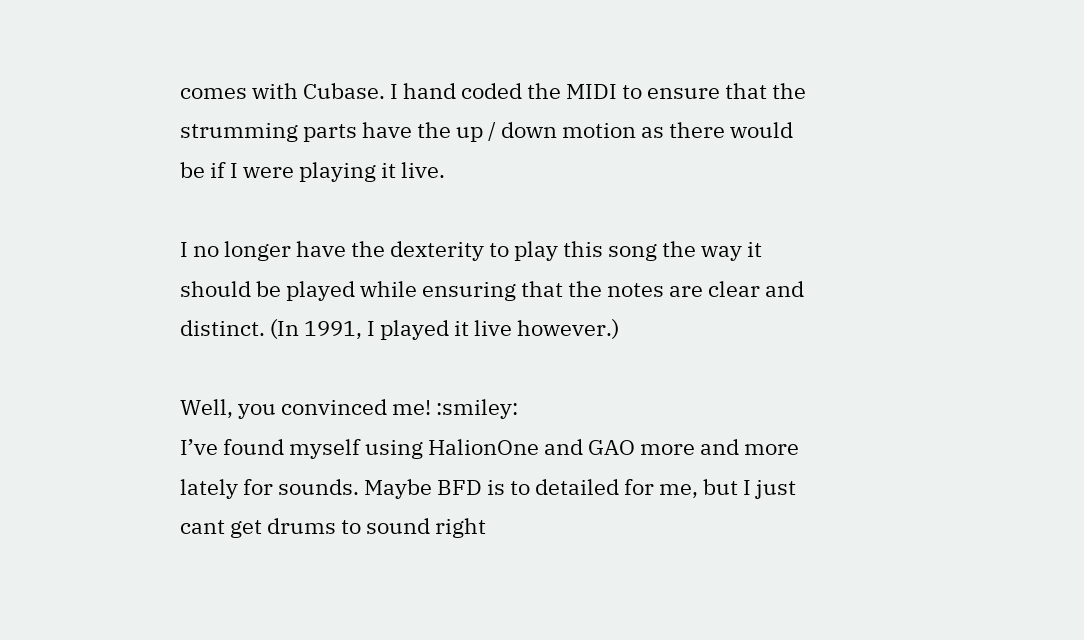comes with Cubase. I hand coded the MIDI to ensure that the strumming parts have the up / down motion as there would be if I were playing it live.

I no longer have the dexterity to play this song the way it should be played while ensuring that the notes are clear and distinct. (In 1991, I played it live however.)

Well, you convinced me! :smiley:
I’ve found myself using HalionOne and GAO more and more lately for sounds. Maybe BFD is to detailed for me, but I just cant get drums to sound right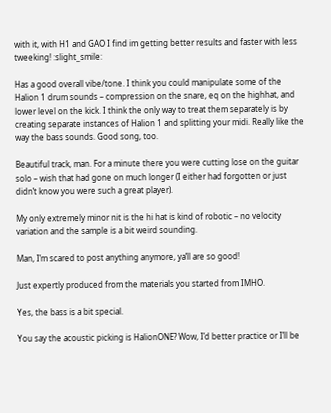with it, with H1 and GAO I find im getting better results and faster with less tweeking! :slight_smile:

Has a good overall vibe/tone. I think you could manipulate some of the Halion 1 drum sounds – compression on the snare, eq on the highhat, and lower level on the kick. I think the only way to treat them separately is by creating separate instances of Halion 1 and splitting your midi. Really like the way the bass sounds. Good song, too.

Beautiful track, man. For a minute there you were cutting lose on the guitar solo – wish that had gone on much longer (I either had forgotten or just didn’t know you were such a great player).

My only extremely minor nit is the hi hat is kind of robotic – no velocity variation and the sample is a bit weird sounding.

Man, I’m scared to post anything anymore, ya’ll are so good!

Just expertly produced from the materials you started from IMHO.

Yes, the bass is a bit special.

You say the acoustic picking is HalionONE? Wow, I’d better practice or I’ll be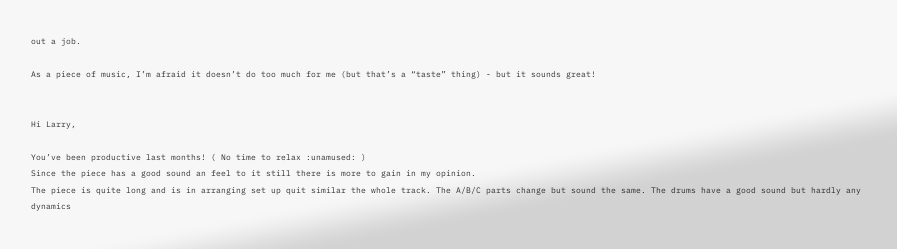out a job.

As a piece of music, I’m afraid it doesn’t do too much for me (but that’s a “taste” thing) - but it sounds great!


Hi Larry,

You’ve been productive last months! ( No time to relax :unamused: )
Since the piece has a good sound an feel to it still there is more to gain in my opinion.
The piece is quite long and is in arranging set up quit similar the whole track. The A/B/C parts change but sound the same. The drums have a good sound but hardly any dynamics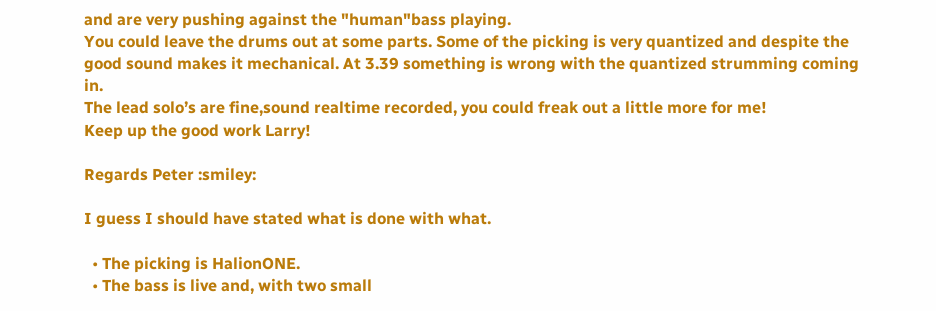and are very pushing against the "human"bass playing.
You could leave the drums out at some parts. Some of the picking is very quantized and despite the good sound makes it mechanical. At 3.39 something is wrong with the quantized strumming coming in.
The lead solo’s are fine,sound realtime recorded, you could freak out a little more for me!
Keep up the good work Larry!

Regards Peter :smiley:

I guess I should have stated what is done with what.

  • The picking is HalionONE.
  • The bass is live and, with two small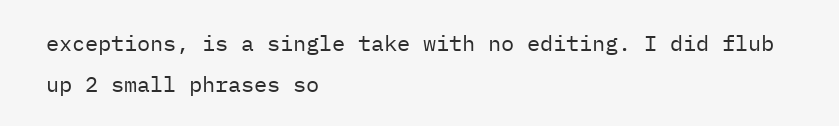exceptions, is a single take with no editing. I did flub up 2 small phrases so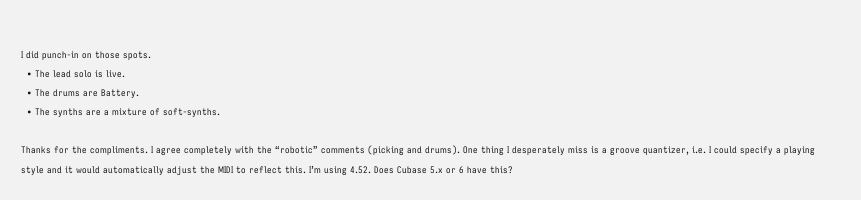I did punch-in on those spots.
  • The lead solo is live.
  • The drums are Battery.
  • The synths are a mixture of soft-synths.

Thanks for the compliments. I agree completely with the “robotic” comments (picking and drums). One thing I desperately miss is a groove quantizer, i.e. I could specify a playing style and it would automatically adjust the MIDI to reflect this. I’m using 4.52. Does Cubase 5.x or 6 have this?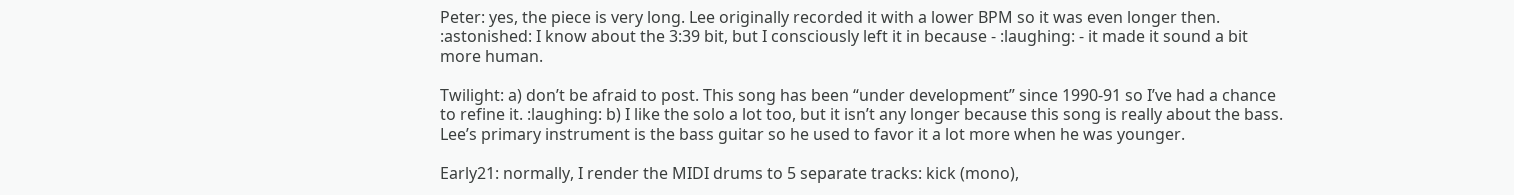Peter: yes, the piece is very long. Lee originally recorded it with a lower BPM so it was even longer then. :astonished: I know about the 3:39 bit, but I consciously left it in because - :laughing: - it made it sound a bit more human.

Twilight: a) don’t be afraid to post. This song has been “under development” since 1990-91 so I’ve had a chance to refine it. :laughing: b) I like the solo a lot too, but it isn’t any longer because this song is really about the bass. Lee’s primary instrument is the bass guitar so he used to favor it a lot more when he was younger.

Early21: normally, I render the MIDI drums to 5 separate tracks: kick (mono),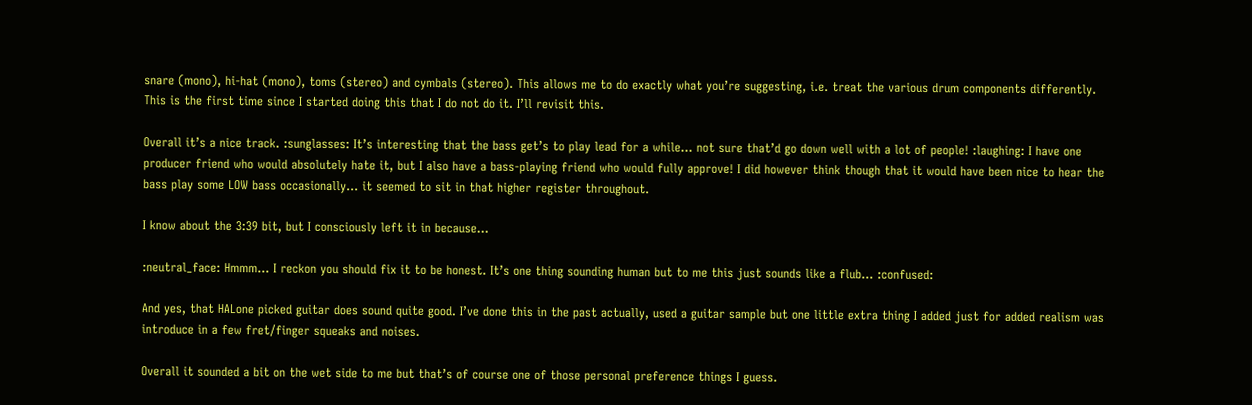snare (mono), hi-hat (mono), toms (stereo) and cymbals (stereo). This allows me to do exactly what you’re suggesting, i.e. treat the various drum components differently. This is the first time since I started doing this that I do not do it. I’ll revisit this.

Overall it’s a nice track. :sunglasses: It’s interesting that the bass get’s to play lead for a while… not sure that’d go down well with a lot of people! :laughing: I have one producer friend who would absolutely hate it, but I also have a bass-playing friend who would fully approve! I did however think though that it would have been nice to hear the bass play some LOW bass occasionally… it seemed to sit in that higher register throughout.

I know about the 3:39 bit, but I consciously left it in because…

:neutral_face: Hmmm… I reckon you should fix it to be honest. It’s one thing sounding human but to me this just sounds like a flub… :confused:

And yes, that HALone picked guitar does sound quite good. I’ve done this in the past actually, used a guitar sample but one little extra thing I added just for added realism was introduce in a few fret/finger squeaks and noises.

Overall it sounded a bit on the wet side to me but that’s of course one of those personal preference things I guess.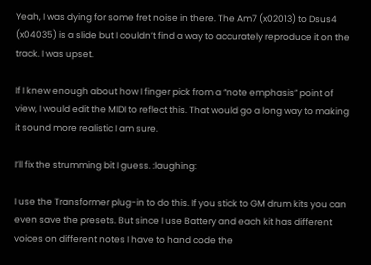Yeah, I was dying for some fret noise in there. The Am7 (x02013) to Dsus4 (x04035) is a slide but I couldn’t find a way to accurately reproduce it on the track. I was upset.

If I knew enough about how I finger pick from a “note emphasis” point of view, I would edit the MIDI to reflect this. That would go a long way to making it sound more realistic I am sure.

I’ll fix the strumming bit I guess. :laughing:

I use the Transformer plug-in to do this. If you stick to GM drum kits you can even save the presets. But since I use Battery and each kit has different voices on different notes I have to hand code the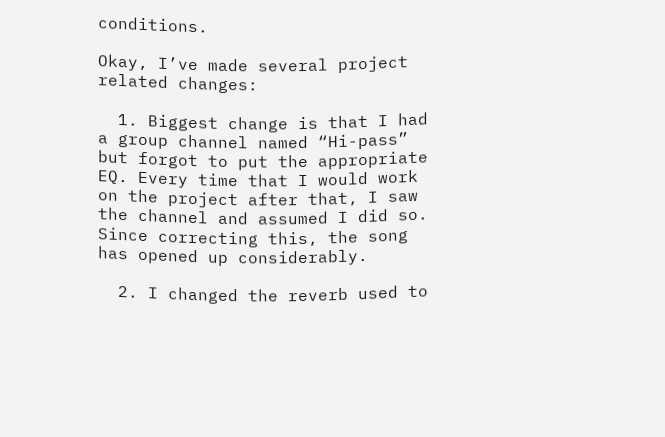conditions.

Okay, I’ve made several project related changes:

  1. Biggest change is that I had a group channel named “Hi-pass” but forgot to put the appropriate EQ. Every time that I would work on the project after that, I saw the channel and assumed I did so. Since correcting this, the song has opened up considerably.

  2. I changed the reverb used to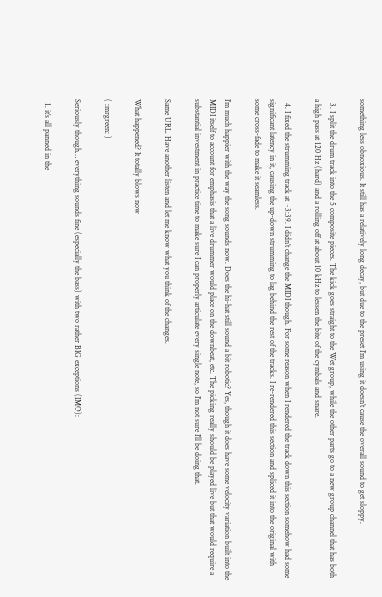something less obnoxious. It still has a relatively long decay, but due to the preset I’m using it doesn’t cause the overall sound to get sloppy.

  3. I split the drum track into the 5 composite pieces. The kick goes straight to the Wet group, while the other parts go to a new group channel that has both a high pass at 120 Hz (hard) and a rolling off at about 10 kHz to lessen the bite of the cymbals and snare.

  4. I fixed the strumming track at ~3:39. I didn’t change the MIDI though. For some reason when I rendered the track down this section somehow had some significant latency in it, causing the up-down strumming to lag behind the rest of the tracks. I re-rendered this section and spliced it into the original with some cross-fade to make it seamless.

I’m much happier with the way the song sounds now. Does the hi-hat still sound a bit robotic? Yes, though it does have some velocity variation built into the MIDI itself to account for emphasis that a live drummer would place on the downbeat, etc. The picking really should be played live but that would require a substantial investment in practice time to make sure I can properly articulate every single note, so I’m not sure I’ll be doing that.

Same URL. Have another listen and let me know what you think of the changes.

What happened? It totally blows now

( :mrgreen: )

Seriously though… everything sounds fine (especially the bass) with two rather BIG exceptions (IMO):

  1. it’s all panned in the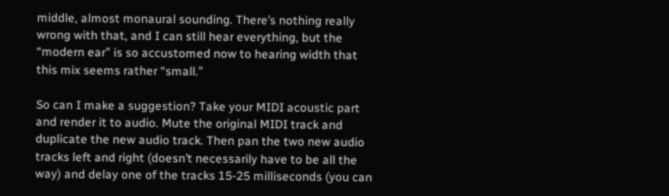middle, almost monaural sounding. There’s nothing really wrong with that, and I can still hear everything, but the “modern ear” is so accustomed now to hearing width that this mix seems rather “small.”

So can I make a suggestion? Take your MIDI acoustic part and render it to audio. Mute the original MIDI track and duplicate the new audio track. Then pan the two new audio tracks left and right (doesn’t necessarily have to be all the way) and delay one of the tracks 15-25 milliseconds (you can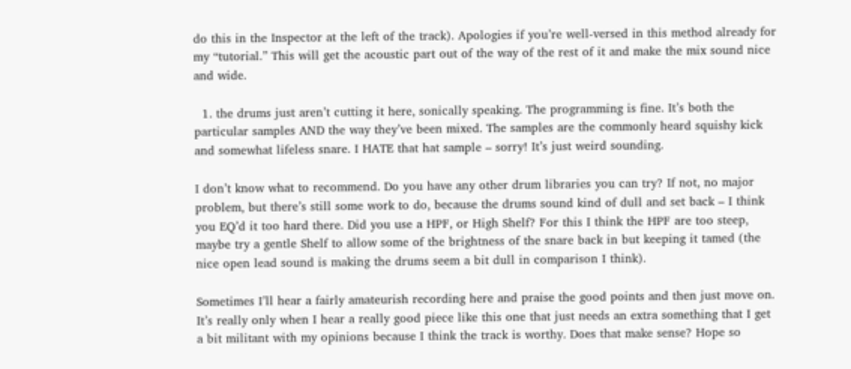do this in the Inspector at the left of the track). Apologies if you’re well-versed in this method already for my “tutorial.” This will get the acoustic part out of the way of the rest of it and make the mix sound nice and wide.

  1. the drums just aren’t cutting it here, sonically speaking. The programming is fine. It’s both the particular samples AND the way they’ve been mixed. The samples are the commonly heard squishy kick and somewhat lifeless snare. I HATE that hat sample – sorry! It’s just weird sounding.

I don’t know what to recommend. Do you have any other drum libraries you can try? If not, no major problem, but there’s still some work to do, because the drums sound kind of dull and set back – I think you EQ’d it too hard there. Did you use a HPF, or High Shelf? For this I think the HPF are too steep, maybe try a gentle Shelf to allow some of the brightness of the snare back in but keeping it tamed (the nice open lead sound is making the drums seem a bit dull in comparison I think).

Sometimes I’ll hear a fairly amateurish recording here and praise the good points and then just move on. It’s really only when I hear a really good piece like this one that just needs an extra something that I get a bit militant with my opinions because I think the track is worthy. Does that make sense? Hope so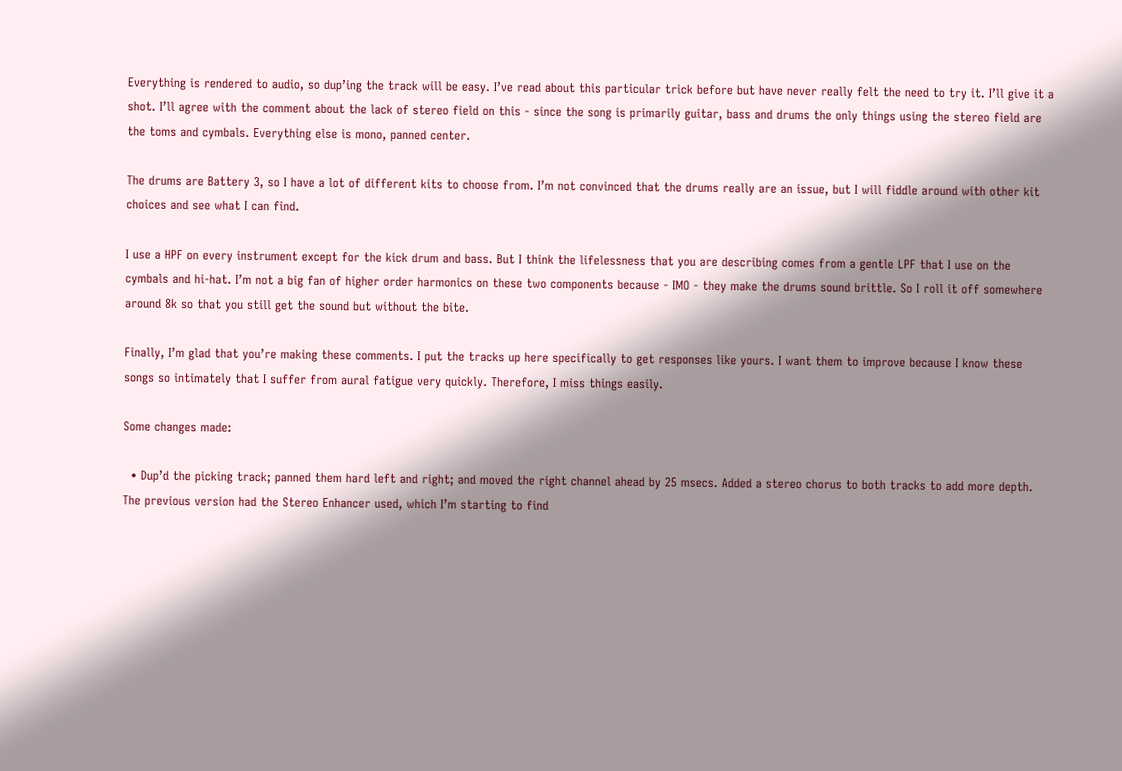Everything is rendered to audio, so dup’ing the track will be easy. I’ve read about this particular trick before but have never really felt the need to try it. I’ll give it a shot. I’ll agree with the comment about the lack of stereo field on this - since the song is primarily guitar, bass and drums the only things using the stereo field are the toms and cymbals. Everything else is mono, panned center.

The drums are Battery 3, so I have a lot of different kits to choose from. I’m not convinced that the drums really are an issue, but I will fiddle around with other kit choices and see what I can find.

I use a HPF on every instrument except for the kick drum and bass. But I think the lifelessness that you are describing comes from a gentle LPF that I use on the cymbals and hi-hat. I’m not a big fan of higher order harmonics on these two components because - IMO - they make the drums sound brittle. So I roll it off somewhere around 8k so that you still get the sound but without the bite.

Finally, I’m glad that you’re making these comments. I put the tracks up here specifically to get responses like yours. I want them to improve because I know these songs so intimately that I suffer from aural fatigue very quickly. Therefore, I miss things easily.

Some changes made:

  • Dup’d the picking track; panned them hard left and right; and moved the right channel ahead by 25 msecs. Added a stereo chorus to both tracks to add more depth. The previous version had the Stereo Enhancer used, which I’m starting to find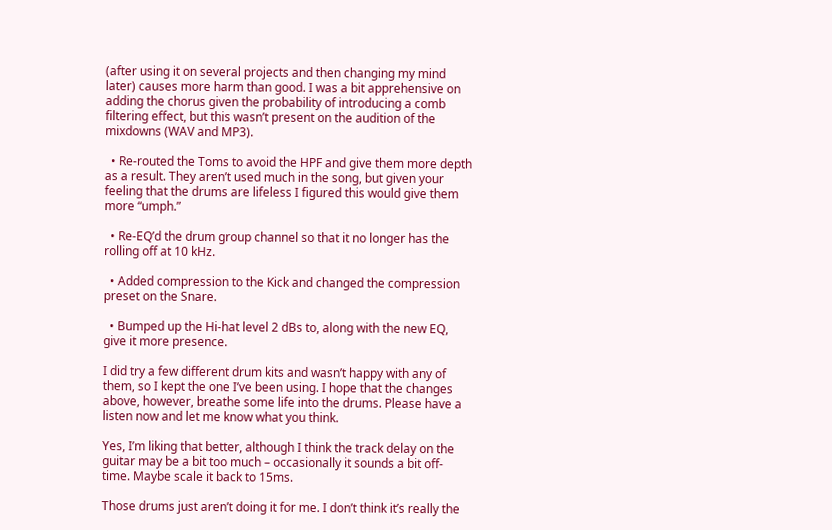(after using it on several projects and then changing my mind later) causes more harm than good. I was a bit apprehensive on adding the chorus given the probability of introducing a comb filtering effect, but this wasn’t present on the audition of the mixdowns (WAV and MP3).

  • Re-routed the Toms to avoid the HPF and give them more depth as a result. They aren’t used much in the song, but given your feeling that the drums are lifeless I figured this would give them more “umph.”

  • Re-EQ’d the drum group channel so that it no longer has the rolling off at 10 kHz.

  • Added compression to the Kick and changed the compression preset on the Snare.

  • Bumped up the Hi-hat level 2 dBs to, along with the new EQ, give it more presence.

I did try a few different drum kits and wasn’t happy with any of them, so I kept the one I’ve been using. I hope that the changes above, however, breathe some life into the drums. Please have a listen now and let me know what you think.

Yes, I’m liking that better, although I think the track delay on the guitar may be a bit too much – occasionally it sounds a bit off-time. Maybe scale it back to 15ms.

Those drums just aren’t doing it for me. I don’t think it’s really the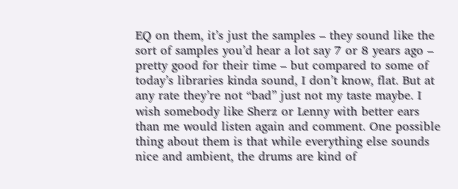EQ on them, it’s just the samples – they sound like the sort of samples you’d hear a lot say 7 or 8 years ago – pretty good for their time – but compared to some of today’s libraries kinda sound, I don’t know, flat. But at any rate they’re not “bad” just not my taste maybe. I wish somebody like Sherz or Lenny with better ears than me would listen again and comment. One possible thing about them is that while everything else sounds nice and ambient, the drums are kind of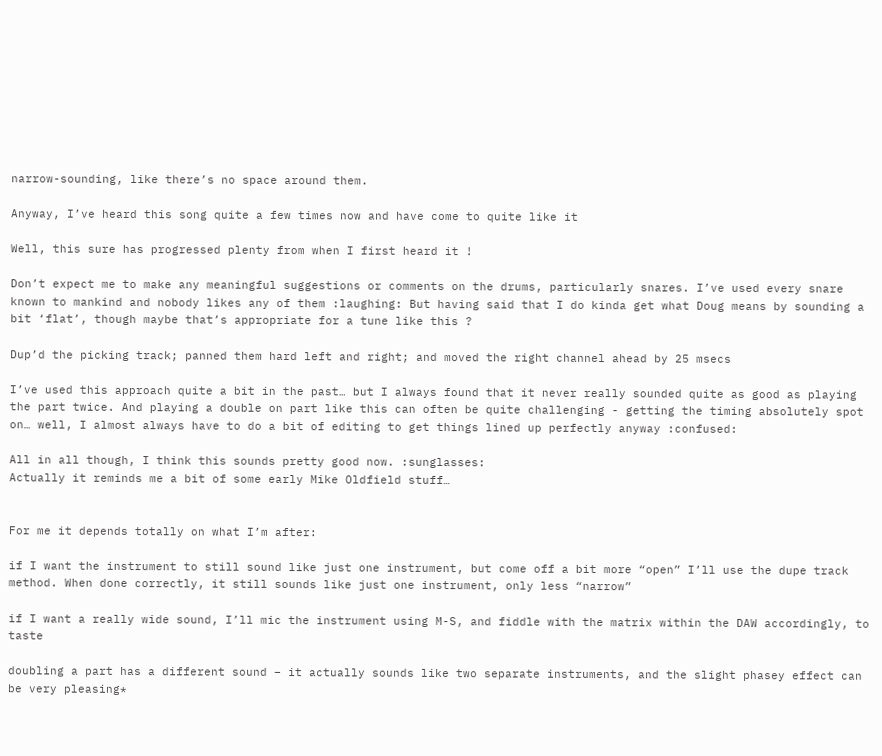narrow-sounding, like there’s no space around them.

Anyway, I’ve heard this song quite a few times now and have come to quite like it

Well, this sure has progressed plenty from when I first heard it !

Don’t expect me to make any meaningful suggestions or comments on the drums, particularly snares. I’ve used every snare known to mankind and nobody likes any of them :laughing: But having said that I do kinda get what Doug means by sounding a bit ‘flat’, though maybe that’s appropriate for a tune like this ?

Dup’d the picking track; panned them hard left and right; and moved the right channel ahead by 25 msecs

I’ve used this approach quite a bit in the past… but I always found that it never really sounded quite as good as playing the part twice. And playing a double on part like this can often be quite challenging - getting the timing absolutely spot on… well, I almost always have to do a bit of editing to get things lined up perfectly anyway :confused:

All in all though, I think this sounds pretty good now. :sunglasses:
Actually it reminds me a bit of some early Mike Oldfield stuff…


For me it depends totally on what I’m after:

if I want the instrument to still sound like just one instrument, but come off a bit more “open” I’ll use the dupe track method. When done correctly, it still sounds like just one instrument, only less “narrow”

if I want a really wide sound, I’ll mic the instrument using M-S, and fiddle with the matrix within the DAW accordingly, to taste

doubling a part has a different sound – it actually sounds like two separate instruments, and the slight phasey effect can be very pleasing*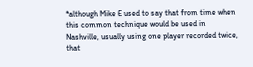*although Mike E used to say that from time when this common technique would be used in Nashville, usually using one player recorded twice, that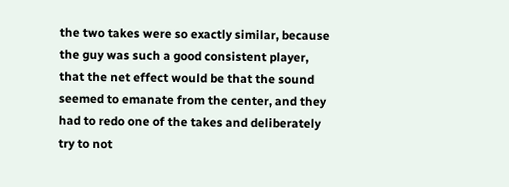the two takes were so exactly similar, because the guy was such a good consistent player, that the net effect would be that the sound seemed to emanate from the center, and they had to redo one of the takes and deliberately try to not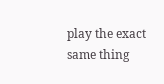play the exact same thing